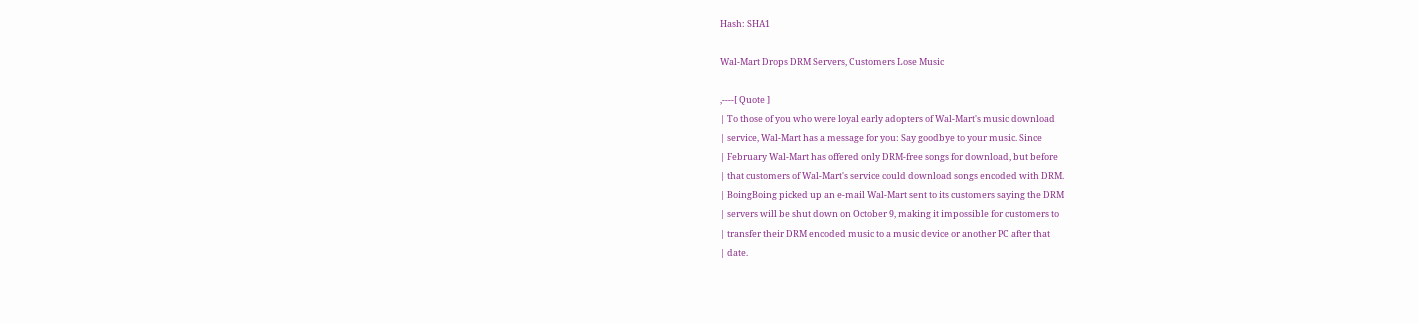Hash: SHA1

Wal-Mart Drops DRM Servers, Customers Lose Music

,----[ Quote ]
| To those of you who were loyal early adopters of Wal-Mart's music download
| service, Wal-Mart has a message for you: Say goodbye to your music. Since
| February Wal-Mart has offered only DRM-free songs for download, but before
| that customers of Wal-Mart's service could download songs encoded with DRM.
| BoingBoing picked up an e-mail Wal-Mart sent to its customers saying the DRM
| servers will be shut down on October 9, making it impossible for customers to
| transfer their DRM encoded music to a music device or another PC after that
| date.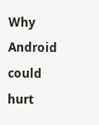Why Android could hurt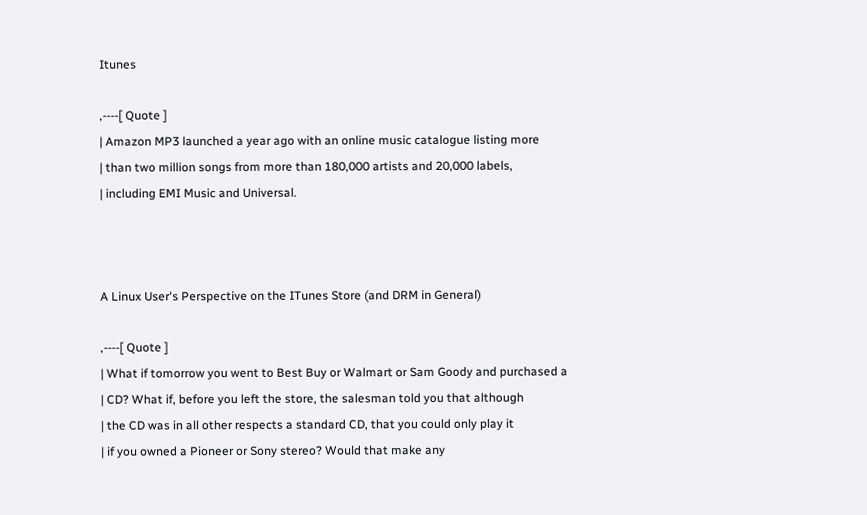Itunes

,----[ Quote ]
| Amazon MP3 launched a year ago with an online music catalogue listing more
| than two million songs from more than 180,000 artists and 20,000 labels,
| including EMI Music and Universal.



A Linux User's Perspective on the ITunes Store (and DRM in General)

,----[ Quote ]
| What if tomorrow you went to Best Buy or Walmart or Sam Goody and purchased a
| CD? What if, before you left the store, the salesman told you that although
| the CD was in all other respects a standard CD, that you could only play it
| if you owned a Pioneer or Sony stereo? Would that make any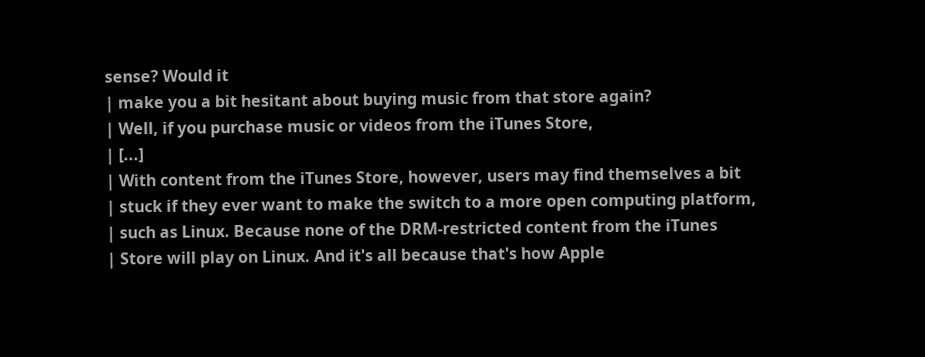sense? Would it
| make you a bit hesitant about buying music from that store again?
| Well, if you purchase music or videos from the iTunes Store,
| [...]
| With content from the iTunes Store, however, users may find themselves a bit
| stuck if they ever want to make the switch to a more open computing platform,
| such as Linux. Because none of the DRM-restricted content from the iTunes
| Store will play on Linux. And it's all because that's how Apple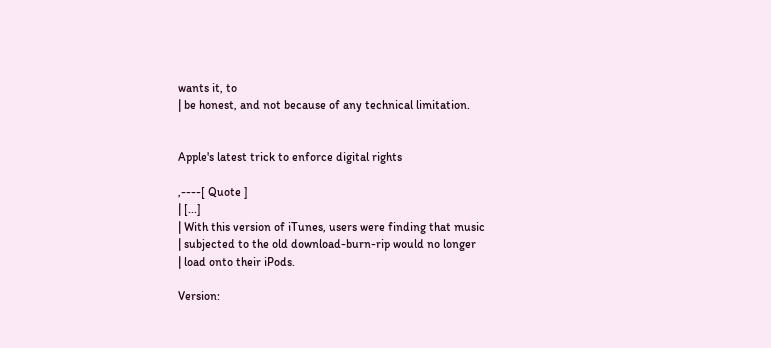wants it, to
| be honest, and not because of any technical limitation.


Apple's latest trick to enforce digital rights

,----[ Quote ]
| [...]
| With this version of iTunes, users were finding that music
| subjected to the old download-burn-rip would no longer
| load onto their iPods.

Version: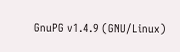GnuPG v1.4.9 (GNU/Linux)